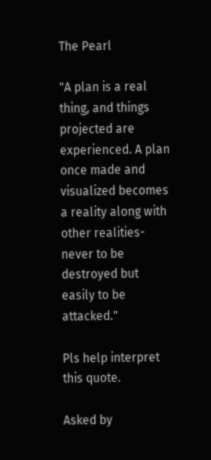The Pearl

"A plan is a real thing, and things projected are experienced. A plan once made and visualized becomes a reality along with other realities-never to be destroyed but easily to be attacked."

Pls help interpret this quote.

Asked by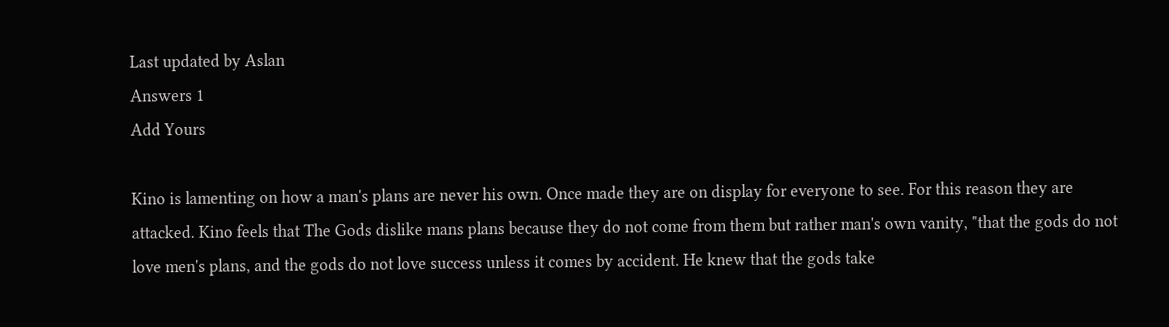Last updated by Aslan
Answers 1
Add Yours

Kino is lamenting on how a man's plans are never his own. Once made they are on display for everyone to see. For this reason they are attacked. Kino feels that The Gods dislike mans plans because they do not come from them but rather man's own vanity, "that the gods do not love men's plans, and the gods do not love success unless it comes by accident. He knew that the gods take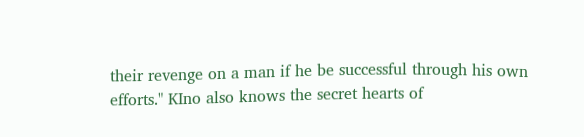their revenge on a man if he be successful through his own efforts." KIno also knows the secret hearts of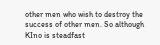other men who wish to destroy the success of other men. So although KIno is steadfast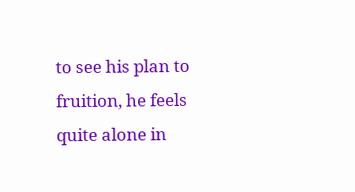to see his plan to fruition, he feels quite alone in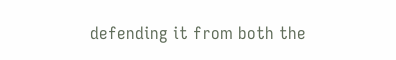defending it from both the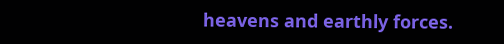heavens and earthly forces.